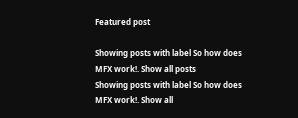Featured post

Showing posts with label So how does MFX work!. Show all posts
Showing posts with label So how does MFX work!. Show all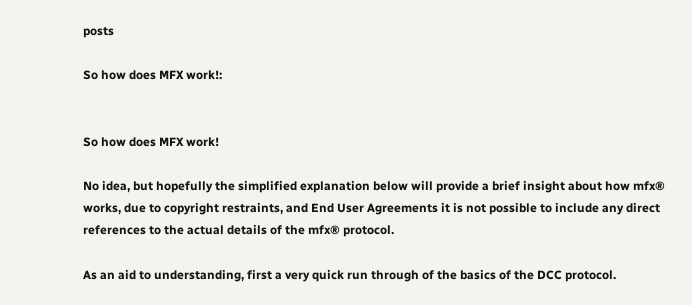posts

So how does MFX work!:


So how does MFX work!

No idea, but hopefully the simplified explanation below will provide a brief insight about how mfx® works, due to copyright restraints, and End User Agreements it is not possible to include any direct references to the actual details of the mfx® protocol.

As an aid to understanding, first a very quick run through of the basics of the DCC protocol.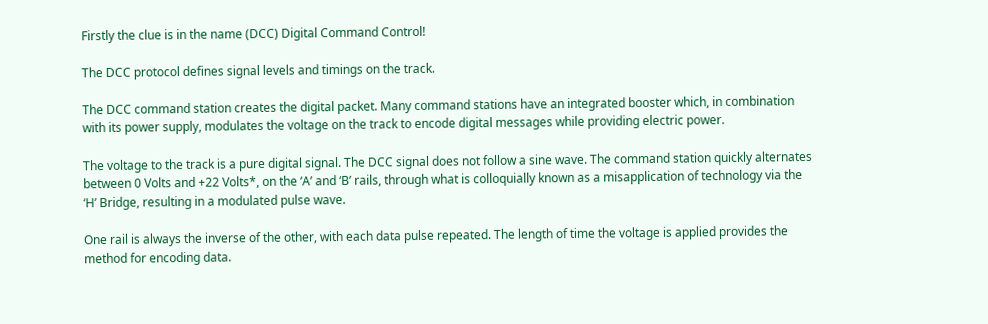Firstly the clue is in the name (DCC) Digital Command Control!

The DCC protocol defines signal levels and timings on the track.

The DCC command station creates the digital packet. Many command stations have an integrated booster which, in combination with its power supply, modulates the voltage on the track to encode digital messages while providing electric power.

The voltage to the track is a pure digital signal. The DCC signal does not follow a sine wave. The command station quickly alternates between 0 Volts and +22 Volts*, on the ‘A’ and ‘B’ rails, through what is colloquially known as a misapplication of technology via the ‘H’ Bridge, resulting in a modulated pulse wave.

One rail is always the inverse of the other, with each data pulse repeated. The length of time the voltage is applied provides the method for encoding data.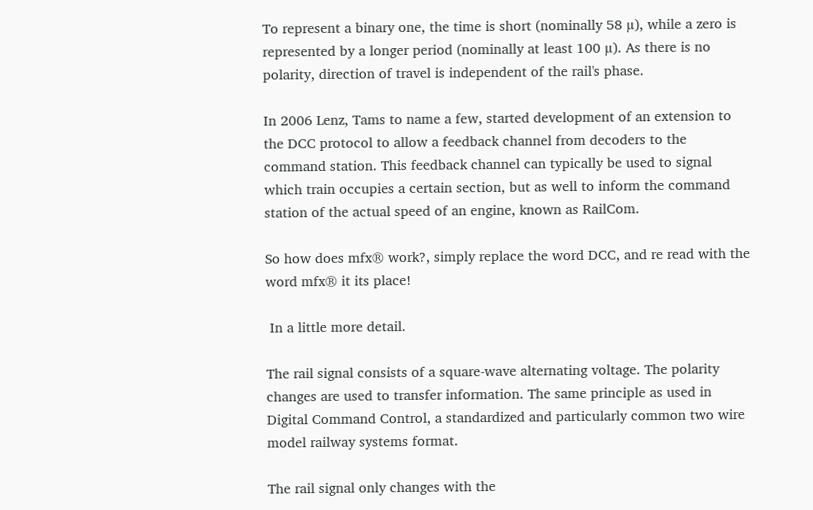To represent a binary one, the time is short (nominally 58 µ), while a zero is represented by a longer period (nominally at least 100 µ). As there is no polarity, direction of travel is independent of the rail's phase.

In 2006 Lenz, Tams to name a few, started development of an extension to the DCC protocol to allow a feedback channel from decoders to the command station. This feedback channel can typically be used to signal which train occupies a certain section, but as well to inform the command station of the actual speed of an engine, known as RailCom.

So how does mfx® work?, simply replace the word DCC, and re read with the word mfx® it its place!

 In a little more detail.

The rail signal consists of a square-wave alternating voltage. The polarity changes are used to transfer information. The same principle as used in Digital Command Control, a standardized and particularly common two wire model railway systems format.

The rail signal only changes with the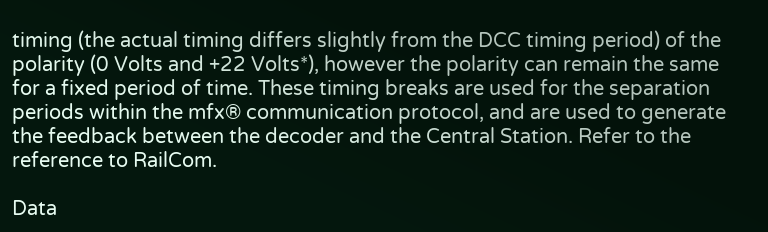timing (the actual timing differs slightly from the DCC timing period) of the polarity (0 Volts and +22 Volts*), however the polarity can remain the same for a fixed period of time. These timing breaks are used for the separation periods within the mfx® communication protocol, and are used to generate the feedback between the decoder and the Central Station. Refer to the reference to RailCom.

Data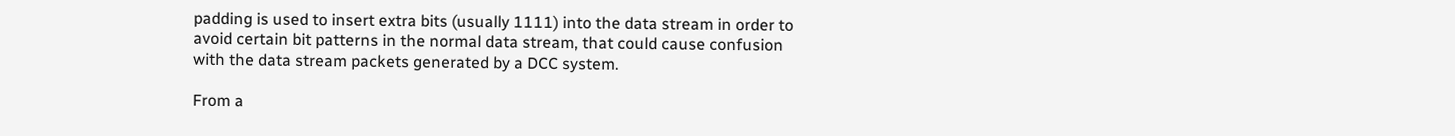padding is used to insert extra bits (usually 1111) into the data stream in order to avoid certain bit patterns in the normal data stream, that could cause confusion with the data stream packets generated by a DCC system.

From a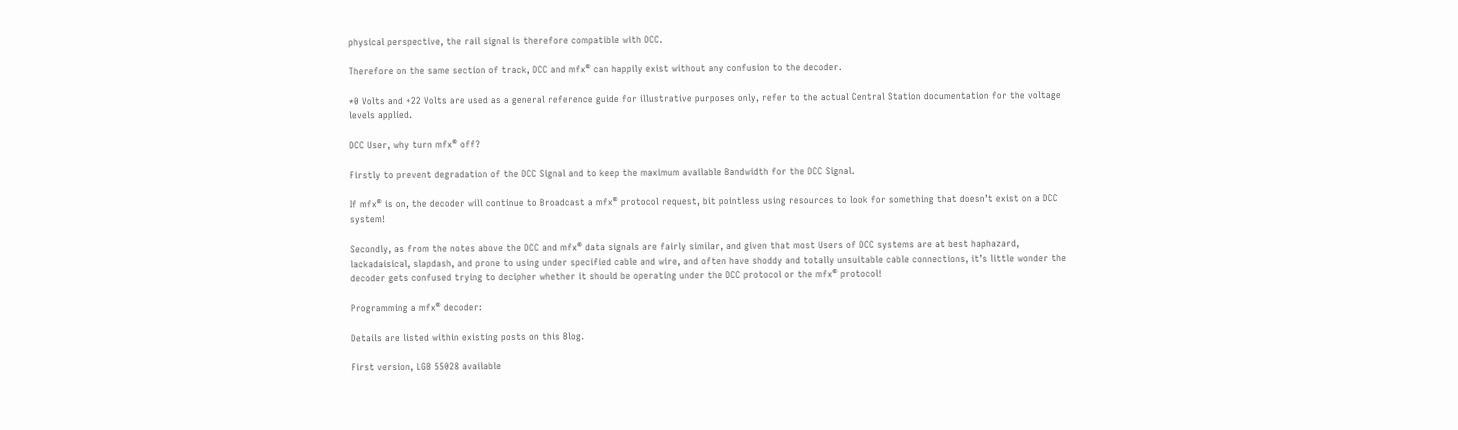physical perspective, the rail signal is therefore compatible with DCC.

Therefore on the same section of track, DCC and mfx® can happily exist without any confusion to the decoder.

*0 Volts and +22 Volts are used as a general reference guide for illustrative purposes only, refer to the actual Central Station documentation for the voltage levels applied.

DCC User, why turn mfx® off?

Firstly to prevent degradation of the DCC Signal and to keep the maximum available Bandwidth for the DCC Signal.

If mfx® is on, the decoder will continue to Broadcast a mfx® protocol request, bit pointless using resources to look for something that doesn’t exist on a DCC system!

Secondly, as from the notes above the DCC and mfx® data signals are fairly similar, and given that most Users of DCC systems are at best haphazard, lackadaisical, slapdash, and prone to using under specified cable and wire, and often have shoddy and totally unsuitable cable connections, it’s little wonder the decoder gets confused trying to decipher whether it should be operating under the DCC protocol or the mfx® protocol!

Programming a mfx® decoder:

Details are listed within existing posts on this Blog.

First version, LGB 55028 available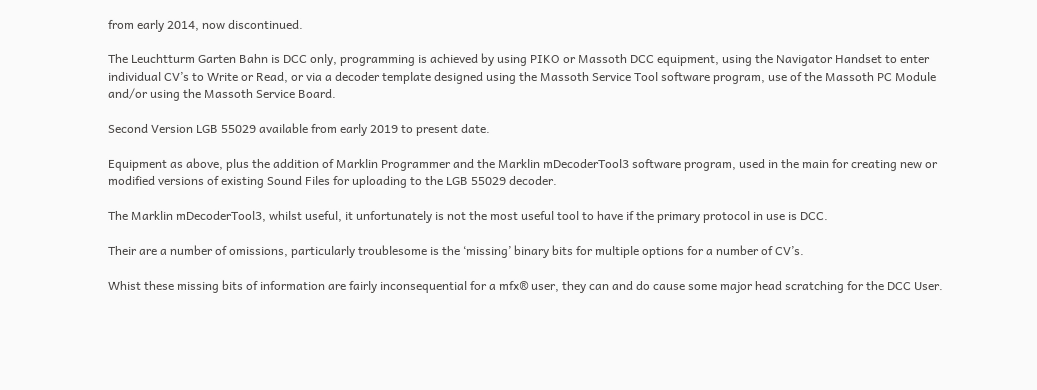from early 2014, now discontinued.

The Leuchtturm Garten Bahn is DCC only, programming is achieved by using PIKO or Massoth DCC equipment, using the Navigator Handset to enter individual CV’s to Write or Read, or via a decoder template designed using the Massoth Service Tool software program, use of the Massoth PC Module and/or using the Massoth Service Board.

Second Version LGB 55029 available from early 2019 to present date.

Equipment as above, plus the addition of Marklin Programmer and the Marklin mDecoderTool3 software program, used in the main for creating new or modified versions of existing Sound Files for uploading to the LGB 55029 decoder.

The Marklin mDecoderTool3, whilst useful, it unfortunately is not the most useful tool to have if the primary protocol in use is DCC.

Their are a number of omissions, particularly troublesome is the ‘missing’ binary bits for multiple options for a number of CV’s.

Whist these missing bits of information are fairly inconsequential for a mfx® user, they can and do cause some major head scratching for the DCC User.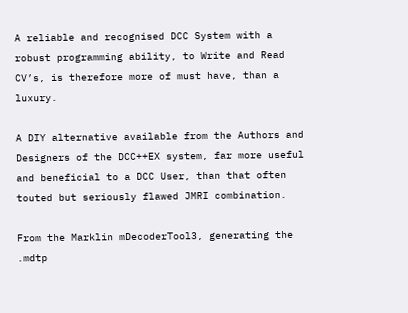A reliable and recognised DCC System with a robust programming ability, to Write and Read CV’s, is therefore more of must have, than a luxury.

A DIY alternative available from the Authors and Designers of the DCC++EX system, far more useful and beneficial to a DCC User, than that often touted but seriously flawed JMRI combination.

From the Marklin mDecoderTool3, generating the .mdtp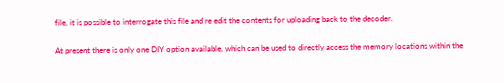file, it is possible to interrogate this file and re edit the contents for uploading back to the decoder.

At present there is only one DIY option available, which can be used to directly access the memory locations within the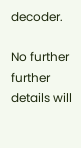decoder.

No further further details will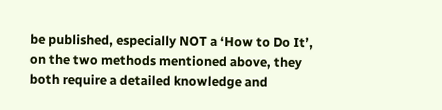be published, especially NOT a ‘How to Do It’, on the two methods mentioned above, they both require a detailed knowledge and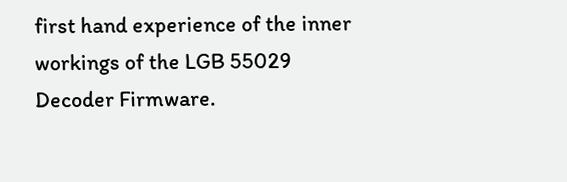first hand experience of the inner workings of the LGB 55029 Decoder Firmware.